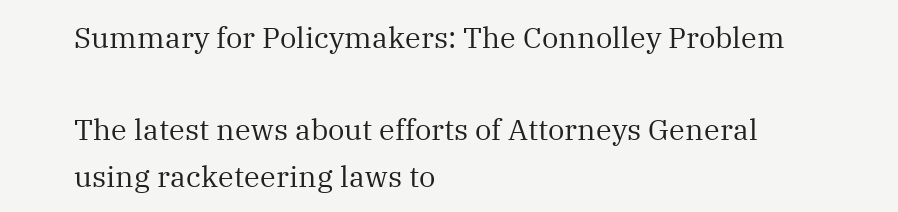Summary for Policymakers: The Connolley Problem

The latest news about efforts of Attorneys General using racketeering laws to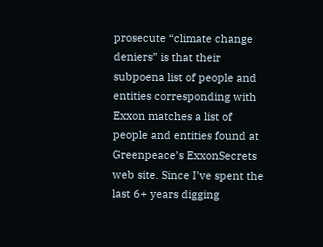prosecute “climate change deniers” is that their subpoena list of people and entities corresponding with Exxon matches a list of people and entities found at Greenpeace’s ExxonSecrets web site. Since I’ve spent the last 6+ years digging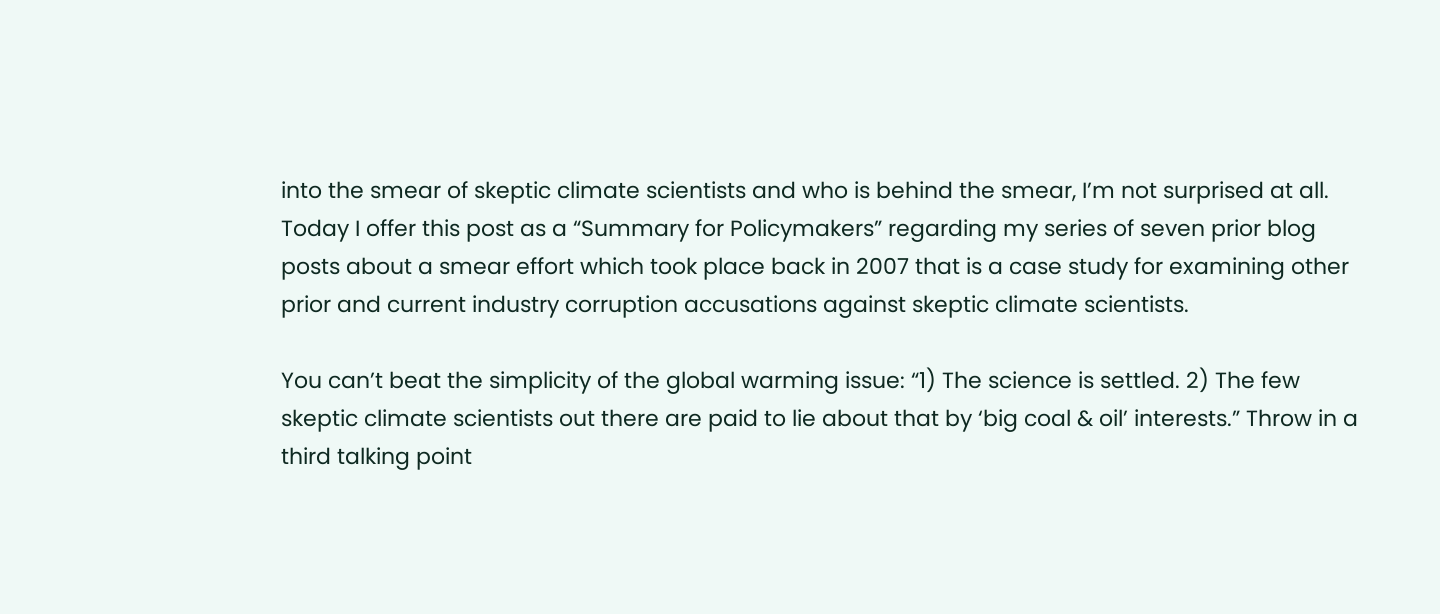into the smear of skeptic climate scientists and who is behind the smear, I’m not surprised at all. Today I offer this post as a “Summary for Policymakers” regarding my series of seven prior blog posts about a smear effort which took place back in 2007 that is a case study for examining other prior and current industry corruption accusations against skeptic climate scientists.

You can’t beat the simplicity of the global warming issue: “1) The science is settled. 2) The few skeptic climate scientists out there are paid to lie about that by ‘big coal & oil’ interests.” Throw in a third talking point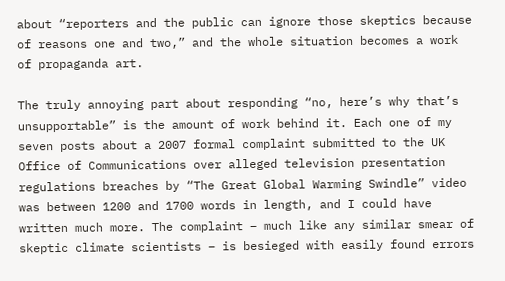about “reporters and the public can ignore those skeptics because of reasons one and two,” and the whole situation becomes a work of propaganda art.

The truly annoying part about responding “no, here’s why that’s unsupportable” is the amount of work behind it. Each one of my seven posts about a 2007 formal complaint submitted to the UK Office of Communications over alleged television presentation regulations breaches by “The Great Global Warming Swindle” video was between 1200 and 1700 words in length, and I could have written much more. The complaint – much like any similar smear of skeptic climate scientists – is besieged with easily found errors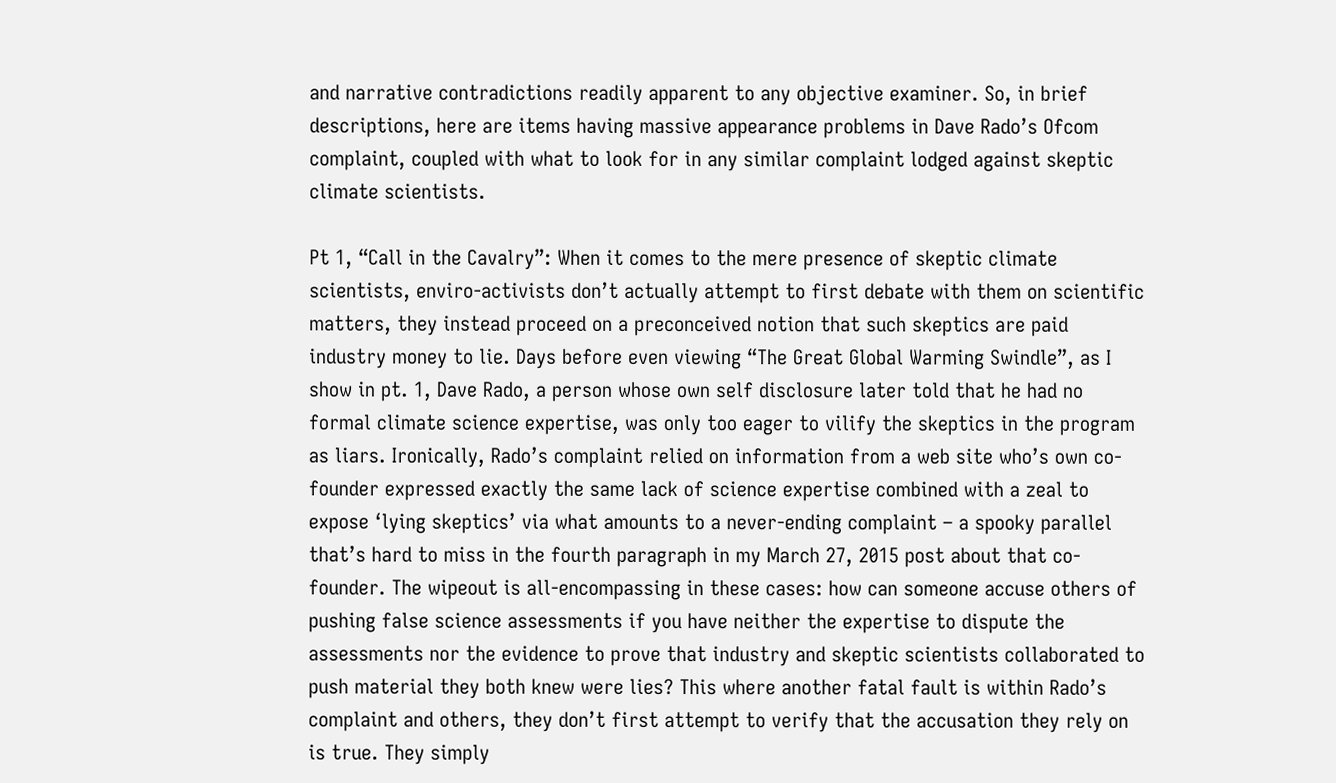and narrative contradictions readily apparent to any objective examiner. So, in brief descriptions, here are items having massive appearance problems in Dave Rado’s Ofcom complaint, coupled with what to look for in any similar complaint lodged against skeptic climate scientists.

Pt 1, “Call in the Cavalry”: When it comes to the mere presence of skeptic climate scientists, enviro-activists don’t actually attempt to first debate with them on scientific matters, they instead proceed on a preconceived notion that such skeptics are paid industry money to lie. Days before even viewing “The Great Global Warming Swindle”, as I show in pt. 1, Dave Rado, a person whose own self disclosure later told that he had no formal climate science expertise, was only too eager to vilify the skeptics in the program as liars. Ironically, Rado’s complaint relied on information from a web site who’s own co-founder expressed exactly the same lack of science expertise combined with a zeal to expose ‘lying skeptics’ via what amounts to a never-ending complaint – a spooky parallel that’s hard to miss in the fourth paragraph in my March 27, 2015 post about that co-founder. The wipeout is all-encompassing in these cases: how can someone accuse others of pushing false science assessments if you have neither the expertise to dispute the assessments nor the evidence to prove that industry and skeptic scientists collaborated to push material they both knew were lies? This where another fatal fault is within Rado’s complaint and others, they don’t first attempt to verify that the accusation they rely on is true. They simply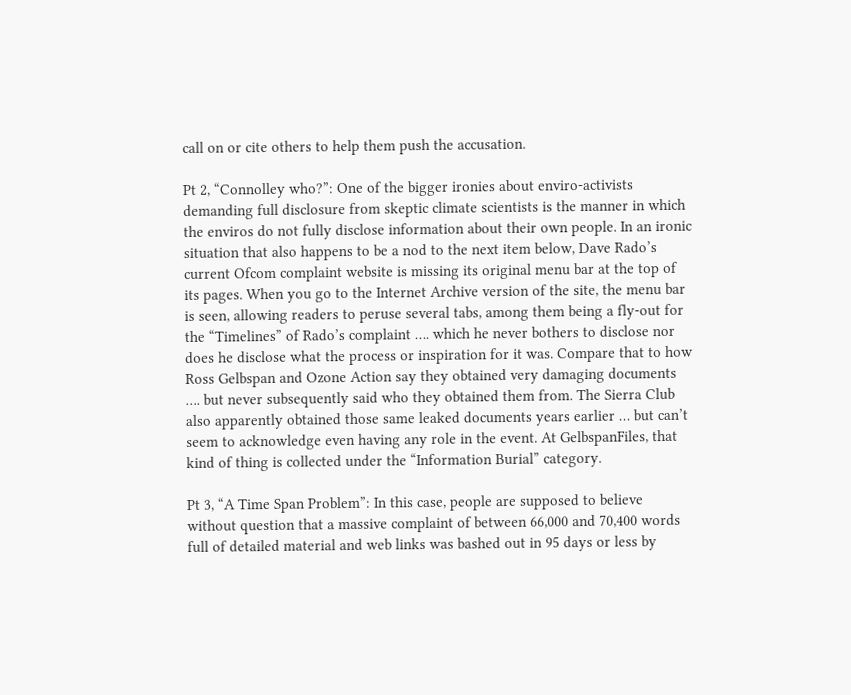call on or cite others to help them push the accusation.

Pt 2, “Connolley who?”: One of the bigger ironies about enviro-activists demanding full disclosure from skeptic climate scientists is the manner in which the enviros do not fully disclose information about their own people. In an ironic situation that also happens to be a nod to the next item below, Dave Rado’s current Ofcom complaint website is missing its original menu bar at the top of its pages. When you go to the Internet Archive version of the site, the menu bar is seen, allowing readers to peruse several tabs, among them being a fly-out for the “Timelines” of Rado’s complaint …. which he never bothers to disclose nor does he disclose what the process or inspiration for it was. Compare that to how Ross Gelbspan and Ozone Action say they obtained very damaging documents …. but never subsequently said who they obtained them from. The Sierra Club also apparently obtained those same leaked documents years earlier … but can’t seem to acknowledge even having any role in the event. At GelbspanFiles, that kind of thing is collected under the “Information Burial” category.

Pt 3, “A Time Span Problem”: In this case, people are supposed to believe without question that a massive complaint of between 66,000 and 70,400 words full of detailed material and web links was bashed out in 95 days or less by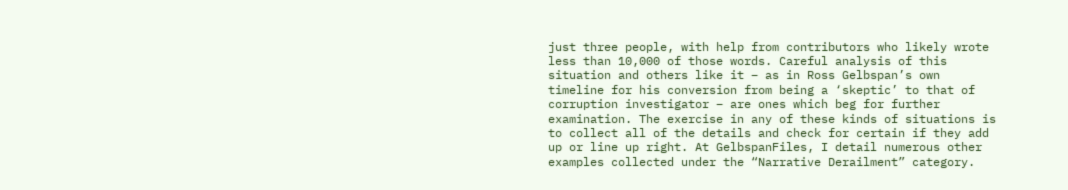just three people, with help from contributors who likely wrote less than 10,000 of those words. Careful analysis of this situation and others like it – as in Ross Gelbspan’s own timeline for his conversion from being a ‘skeptic’ to that of corruption investigator – are ones which beg for further examination. The exercise in any of these kinds of situations is to collect all of the details and check for certain if they add up or line up right. At GelbspanFiles, I detail numerous other examples collected under the “Narrative Derailment” category.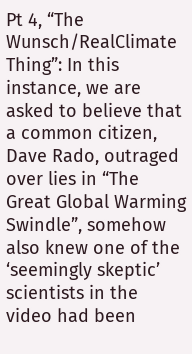Pt 4, “The Wunsch/RealClimate Thing”: In this instance, we are asked to believe that a common citizen, Dave Rado, outraged over lies in “The Great Global Warming Swindle”, somehow also knew one of the ‘seemingly skeptic’ scientists in the video had been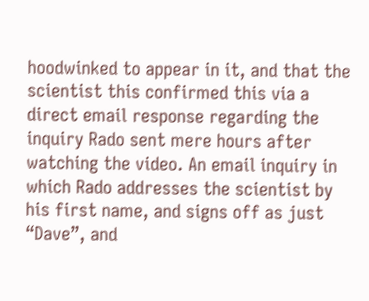hoodwinked to appear in it, and that the scientist this confirmed this via a direct email response regarding the inquiry Rado sent mere hours after watching the video. An email inquiry in which Rado addresses the scientist by his first name, and signs off as just “Dave”, and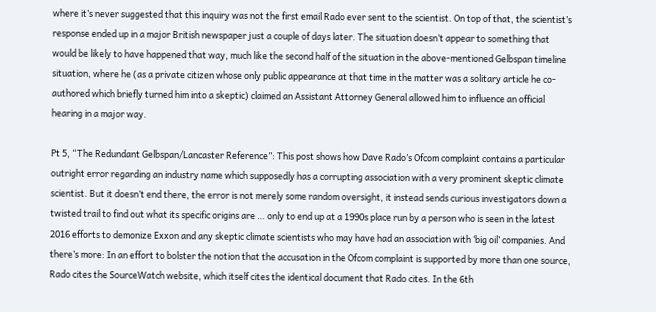where it’s never suggested that this inquiry was not the first email Rado ever sent to the scientist. On top of that, the scientist’s response ended up in a major British newspaper just a couple of days later. The situation doesn’t appear to something that would be likely to have happened that way, much like the second half of the situation in the above-mentioned Gelbspan timeline situation, where he (as a private citizen whose only public appearance at that time in the matter was a solitary article he co-authored which briefly turned him into a skeptic) claimed an Assistant Attorney General allowed him to influence an official hearing in a major way.

Pt 5, “The Redundant Gelbspan/Lancaster Reference”: This post shows how Dave Rado’s Ofcom complaint contains a particular outright error regarding an industry name which supposedly has a corrupting association with a very prominent skeptic climate scientist. But it doesn’t end there, the error is not merely some random oversight, it instead sends curious investigators down a twisted trail to find out what its specific origins are … only to end up at a 1990s place run by a person who is seen in the latest 2016 efforts to demonize Exxon and any skeptic climate scientists who may have had an association with ‘big oil’ companies. And there’s more: In an effort to bolster the notion that the accusation in the Ofcom complaint is supported by more than one source, Rado cites the SourceWatch website, which itself cites the identical document that Rado cites. In the 6th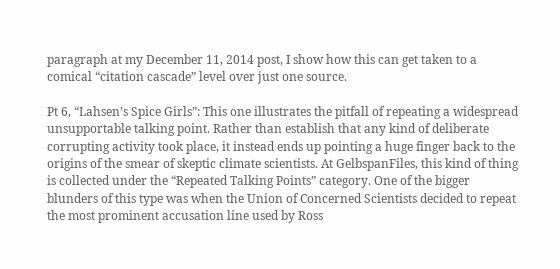paragraph at my December 11, 2014 post, I show how this can get taken to a comical “citation cascade” level over just one source.

Pt 6, “Lahsen’s Spice Girls”: This one illustrates the pitfall of repeating a widespread unsupportable talking point. Rather than establish that any kind of deliberate corrupting activity took place, it instead ends up pointing a huge finger back to the origins of the smear of skeptic climate scientists. At GelbspanFiles, this kind of thing is collected under the “Repeated Talking Points” category. One of the bigger blunders of this type was when the Union of Concerned Scientists decided to repeat the most prominent accusation line used by Ross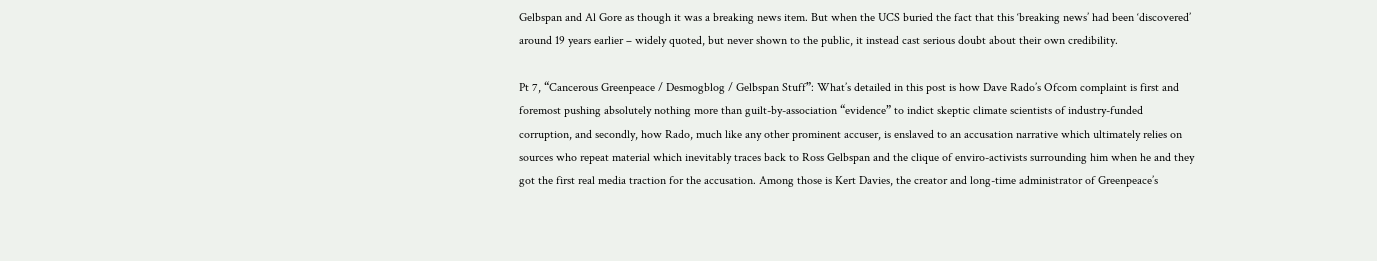Gelbspan and Al Gore as though it was a breaking news item. But when the UCS buried the fact that this ‘breaking news’ had been ‘discovered’ around 19 years earlier – widely quoted, but never shown to the public, it instead cast serious doubt about their own credibility.

Pt 7, “Cancerous Greenpeace / Desmogblog / Gelbspan Stuff”: What’s detailed in this post is how Dave Rado’s Ofcom complaint is first and foremost pushing absolutely nothing more than guilt-by-association “evidence” to indict skeptic climate scientists of industry-funded corruption, and secondly, how Rado, much like any other prominent accuser, is enslaved to an accusation narrative which ultimately relies on sources who repeat material which inevitably traces back to Ross Gelbspan and the clique of enviro-activists surrounding him when he and they got the first real media traction for the accusation. Among those is Kert Davies, the creator and long-time administrator of Greenpeace’s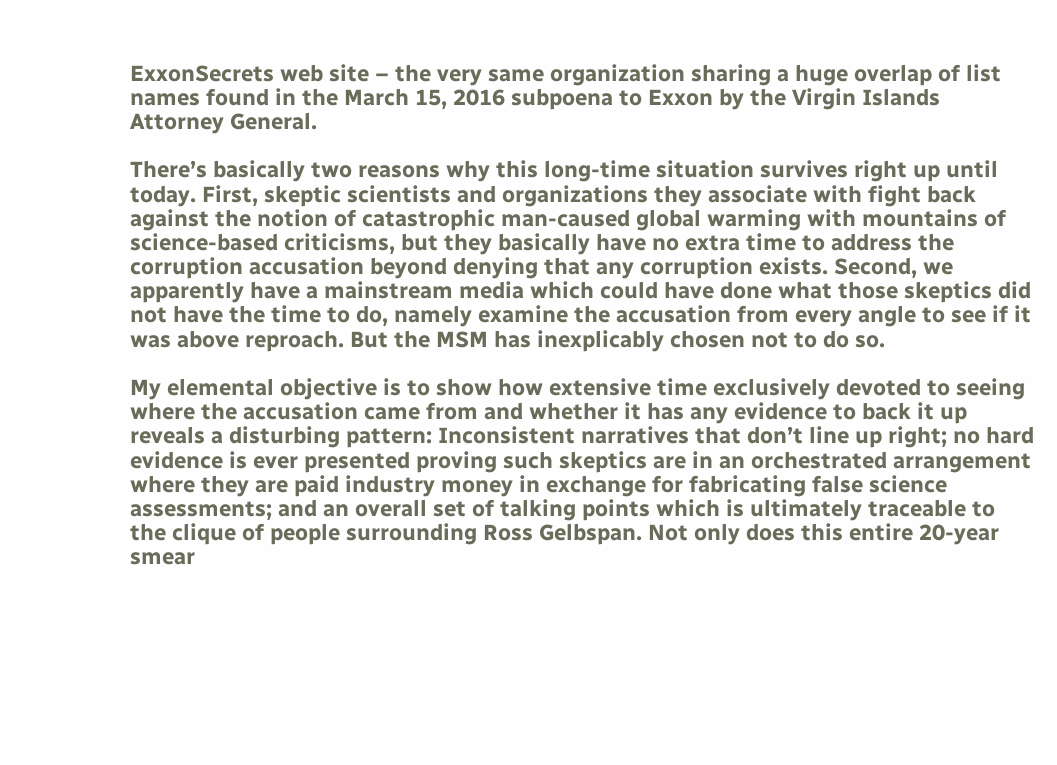ExxonSecrets web site – the very same organization sharing a huge overlap of list names found in the March 15, 2016 subpoena to Exxon by the Virgin Islands Attorney General.

There’s basically two reasons why this long-time situation survives right up until today. First, skeptic scientists and organizations they associate with fight back against the notion of catastrophic man-caused global warming with mountains of science-based criticisms, but they basically have no extra time to address the corruption accusation beyond denying that any corruption exists. Second, we apparently have a mainstream media which could have done what those skeptics did not have the time to do, namely examine the accusation from every angle to see if it was above reproach. But the MSM has inexplicably chosen not to do so.

My elemental objective is to show how extensive time exclusively devoted to seeing where the accusation came from and whether it has any evidence to back it up reveals a disturbing pattern: Inconsistent narratives that don’t line up right; no hard evidence is ever presented proving such skeptics are in an orchestrated arrangement where they are paid industry money in exchange for fabricating false science assessments; and an overall set of talking points which is ultimately traceable to the clique of people surrounding Ross Gelbspan. Not only does this entire 20-year smear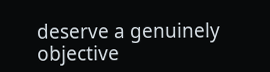deserve a genuinely objective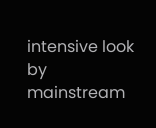intensive look by mainstream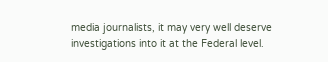media journalists, it may very well deserve investigations into it at the Federal level.